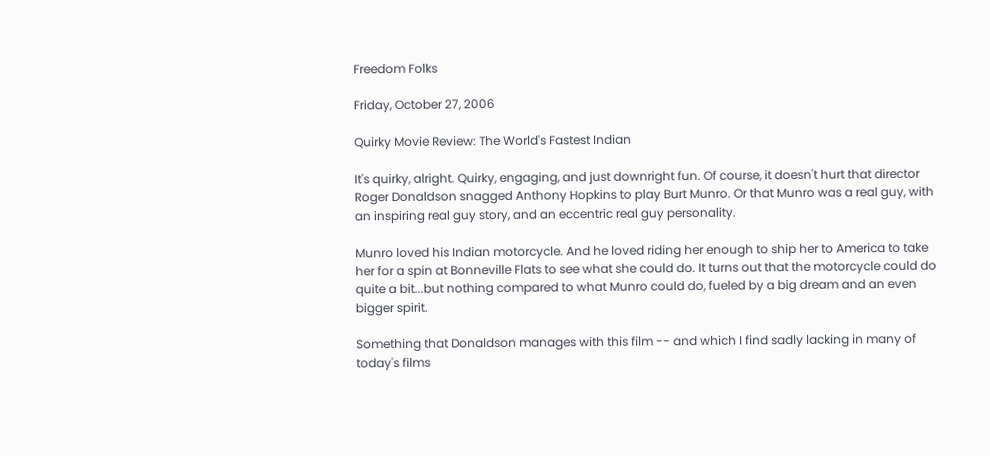Freedom Folks

Friday, October 27, 2006

Quirky Movie Review: The World's Fastest Indian

It's quirky, alright. Quirky, engaging, and just downright fun. Of course, it doesn't hurt that director Roger Donaldson snagged Anthony Hopkins to play Burt Munro. Or that Munro was a real guy, with an inspiring real guy story, and an eccentric real guy personality.

Munro loved his Indian motorcycle. And he loved riding her enough to ship her to America to take her for a spin at Bonneville Flats to see what she could do. It turns out that the motorcycle could do quite a bit...but nothing compared to what Munro could do, fueled by a big dream and an even bigger spirit.

Something that Donaldson manages with this film -- and which I find sadly lacking in many of today's films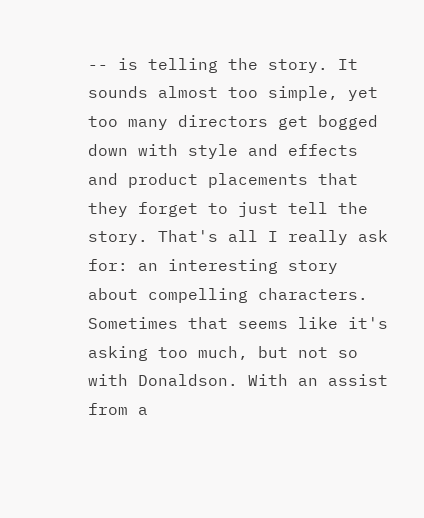-- is telling the story. It sounds almost too simple, yet too many directors get bogged down with style and effects and product placements that they forget to just tell the story. That's all I really ask for: an interesting story about compelling characters. Sometimes that seems like it's asking too much, but not so with Donaldson. With an assist from a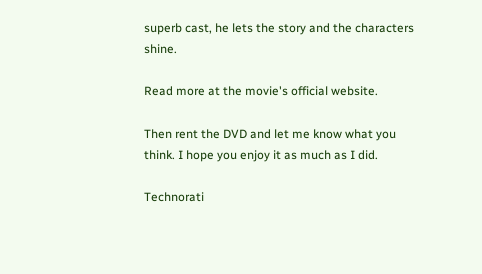superb cast, he lets the story and the characters shine.

Read more at the movie's official website.

Then rent the DVD and let me know what you think. I hope you enjoy it as much as I did.

Technorati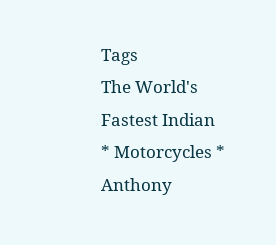Tags
The World's Fastest Indian * Motorcycles * Anthony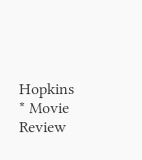Hopkins * Movie Review